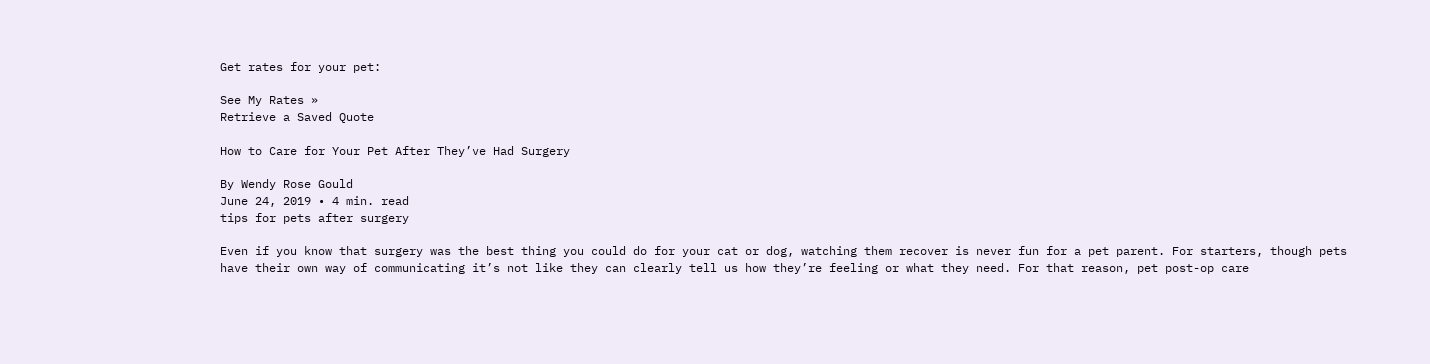Get rates for your pet:

See My Rates »
Retrieve a Saved Quote

How to Care for Your Pet After They’ve Had Surgery

By Wendy Rose Gould
June 24, 2019 • 4 min. read
tips for pets after surgery

Even if you know that surgery was the best thing you could do for your cat or dog, watching them recover is never fun for a pet parent. For starters, though pets have their own way of communicating it’s not like they can clearly tell us how they’re feeling or what they need. For that reason, pet post-op care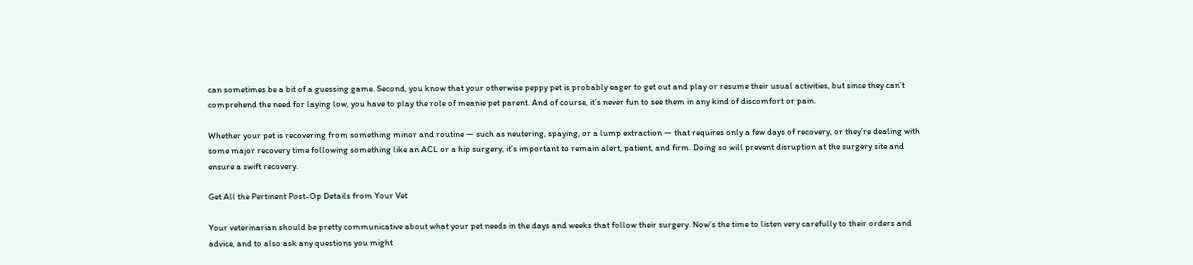can sometimes be a bit of a guessing game. Second, you know that your otherwise peppy pet is probably eager to get out and play or resume their usual activities, but since they can’t comprehend the need for laying low, you have to play the role of meanie pet parent. And of course, it’s never fun to see them in any kind of discomfort or pain.

Whether your pet is recovering from something minor and routine — such as neutering, spaying, or a lump extraction — that requires only a few days of recovery, or they’re dealing with some major recovery time following something like an ACL or a hip surgery, it’s important to remain alert, patient, and firm. Doing so will prevent disruption at the surgery site and ensure a swift recovery.

Get All the Pertinent Post-Op Details from Your Vet

Your veterinarian should be pretty communicative about what your pet needs in the days and weeks that follow their surgery. Now’s the time to listen very carefully to their orders and advice, and to also ask any questions you might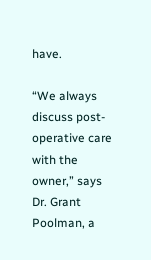have.

“We always discuss post-operative care with the owner,” says Dr. Grant Poolman, a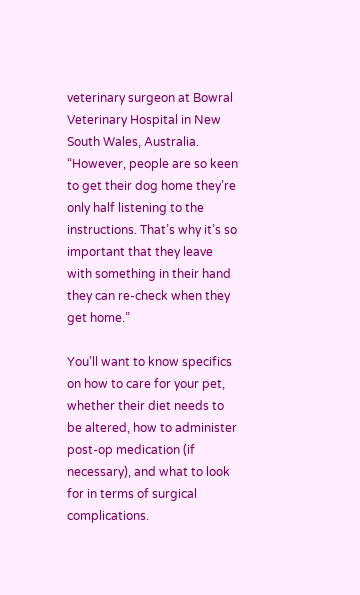veterinary surgeon at Bowral Veterinary Hospital in New South Wales, Australia. “However, people are so keen to get their dog home they’re only half listening to the instructions. That’s why it’s so important that they leave with something in their hand they can re-check when they get home.”

You’ll want to know specifics on how to care for your pet, whether their diet needs to be altered, how to administer post-op medication (if necessary), and what to look for in terms of surgical complications.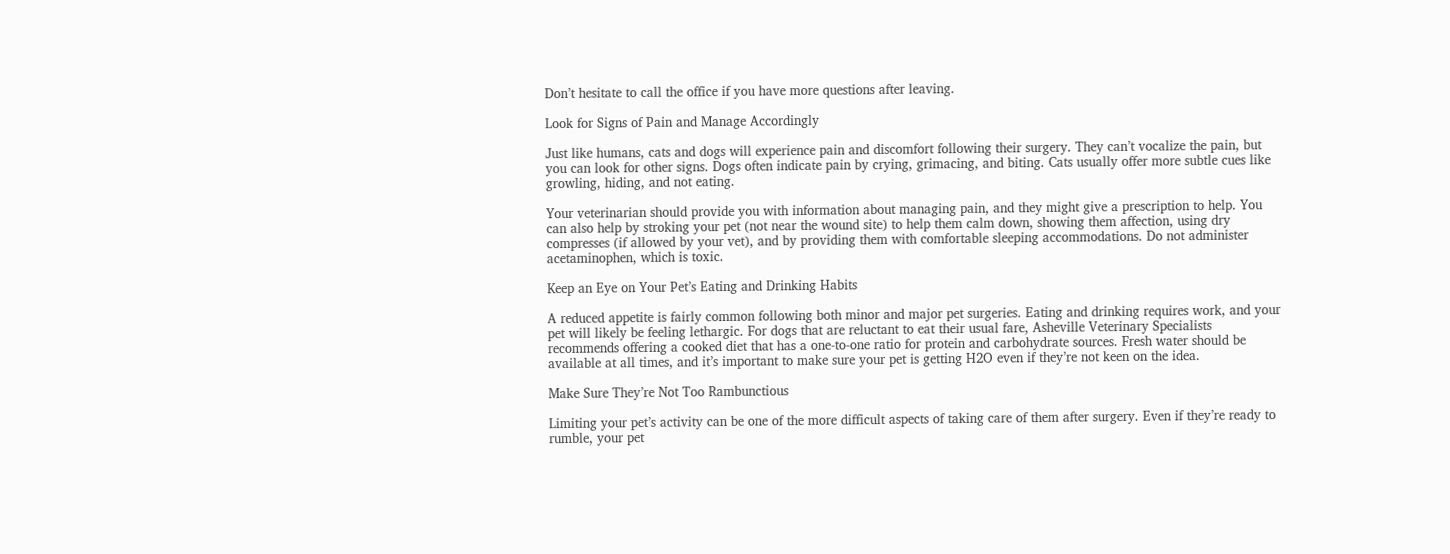Don’t hesitate to call the office if you have more questions after leaving.

Look for Signs of Pain and Manage Accordingly

Just like humans, cats and dogs will experience pain and discomfort following their surgery. They can’t vocalize the pain, but you can look for other signs. Dogs often indicate pain by crying, grimacing, and biting. Cats usually offer more subtle cues like growling, hiding, and not eating.

Your veterinarian should provide you with information about managing pain, and they might give a prescription to help. You can also help by stroking your pet (not near the wound site) to help them calm down, showing them affection, using dry compresses (if allowed by your vet), and by providing them with comfortable sleeping accommodations. Do not administer acetaminophen, which is toxic.

Keep an Eye on Your Pet’s Eating and Drinking Habits

A reduced appetite is fairly common following both minor and major pet surgeries. Eating and drinking requires work, and your pet will likely be feeling lethargic. For dogs that are reluctant to eat their usual fare, Asheville Veterinary Specialists recommends offering a cooked diet that has a one-to-one ratio for protein and carbohydrate sources. Fresh water should be available at all times, and it’s important to make sure your pet is getting H2O even if they’re not keen on the idea.

Make Sure They’re Not Too Rambunctious

Limiting your pet’s activity can be one of the more difficult aspects of taking care of them after surgery. Even if they’re ready to rumble, your pet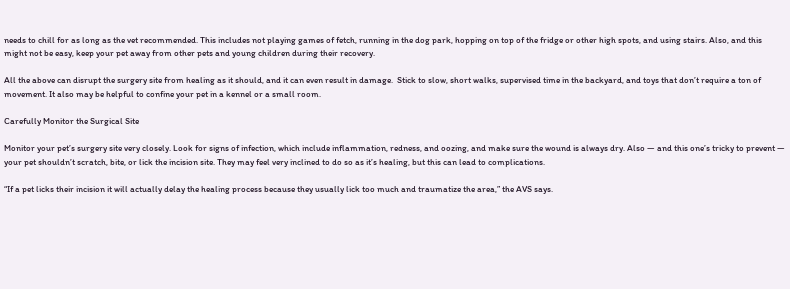needs to chill for as long as the vet recommended. This includes not playing games of fetch, running in the dog park, hopping on top of the fridge or other high spots, and using stairs. Also, and this might not be easy, keep your pet away from other pets and young children during their recovery.

All the above can disrupt the surgery site from healing as it should, and it can even result in damage.  Stick to slow, short walks, supervised time in the backyard, and toys that don’t require a ton of movement. It also may be helpful to confine your pet in a kennel or a small room.

Carefully Monitor the Surgical Site

Monitor your pet’s surgery site very closely. Look for signs of infection, which include inflammation, redness, and oozing, and make sure the wound is always dry. Also — and this one’s tricky to prevent — your pet shouldn’t scratch, bite, or lick the incision site. They may feel very inclined to do so as it’s healing, but this can lead to complications.

“If a pet licks their incision it will actually delay the healing process because they usually lick too much and traumatize the area,” the AVS says.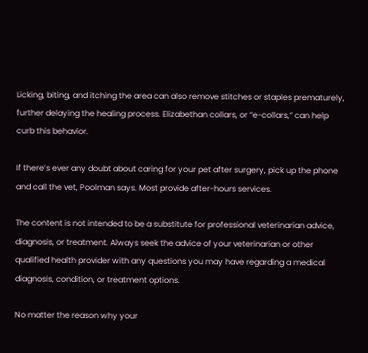Licking, biting, and itching the area can also remove stitches or staples prematurely, further delaying the healing process. Elizabethan collars, or “e-collars,” can help curb this behavior.

If there’s ever any doubt about caring for your pet after surgery, pick up the phone and call the vet, Poolman says. Most provide after-hours services.

The content is not intended to be a substitute for professional veterinarian advice, diagnosis, or treatment. Always seek the advice of your veterinarian or other qualified health provider with any questions you may have regarding a medical diagnosis, condition, or treatment options.

No matter the reason why your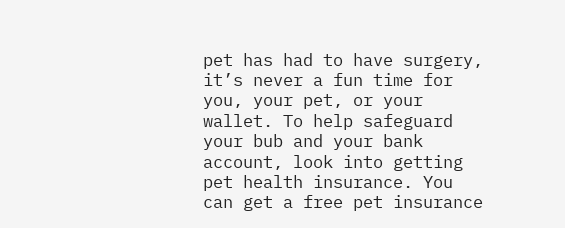pet has had to have surgery, it’s never a fun time for you, your pet, or your wallet. To help safeguard your bub and your bank account, look into getting pet health insurance. You can get a free pet insurance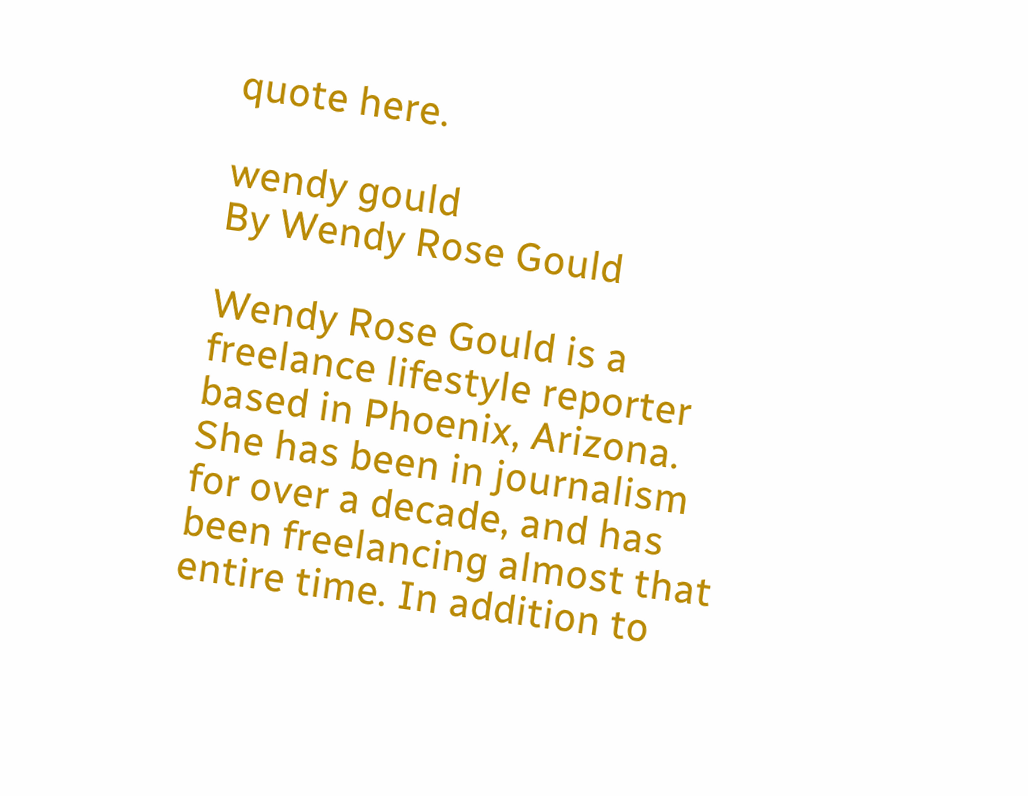quote here.

wendy gould
By Wendy Rose Gould

Wendy Rose Gould is a freelance lifestyle reporter based in Phoenix, Arizona. She has been in journalism for over a decade, and has been freelancing almost that entire time. In addition to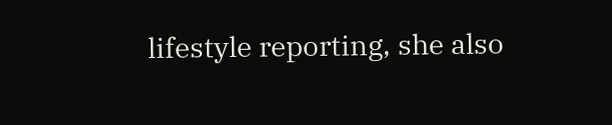lifestyle reporting, she also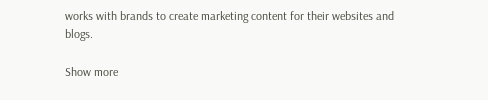works with brands to create marketing content for their websites and blogs.

Show more